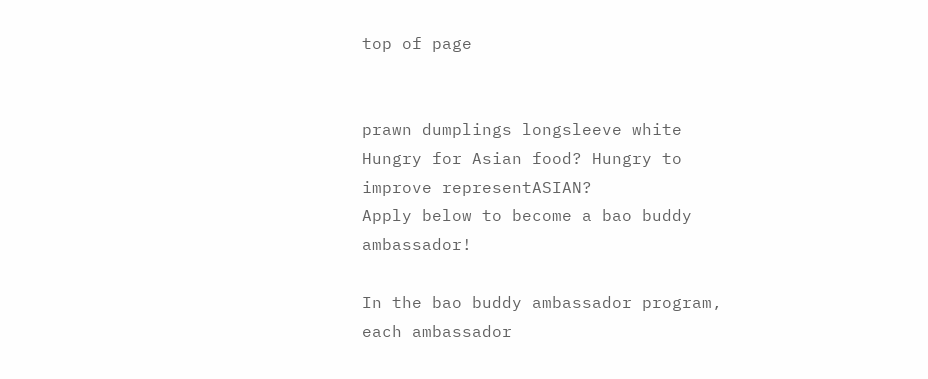top of page


prawn dumplings longsleeve white
Hungry for Asian food? Hungry to improve representASIAN?
Apply below to become a bao buddy ambassador!

In the bao buddy ambassador program, each ambassador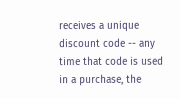receives a unique discount code -- any time that code is used in a purchase, the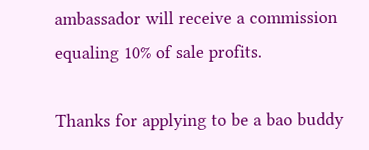ambassador will receive a commission equaling 10% of sale profits.

Thanks for applying to be a bao buddy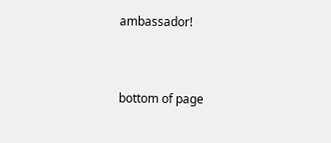ambassador!


bottom of page